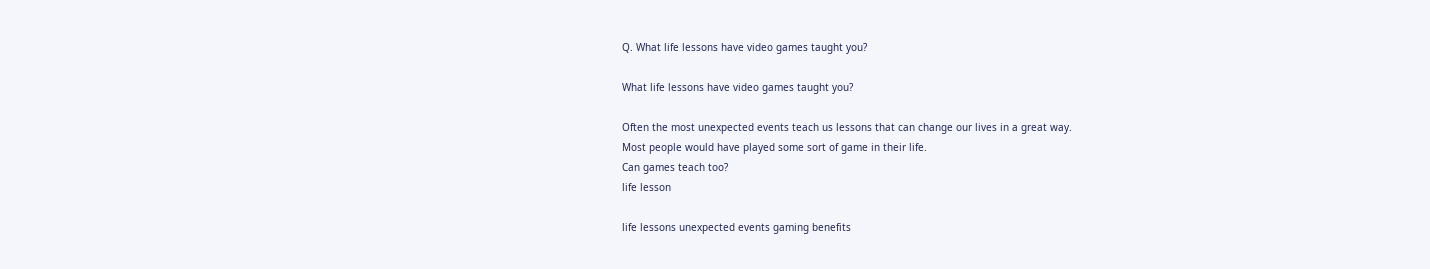Q. What life lessons have video games taught you?

What life lessons have video games taught you?

Often the most unexpected events teach us lessons that can change our lives in a great way.
Most people would have played some sort of game in their life.
Can games teach too?
life lesson

life lessons unexpected events gaming benefits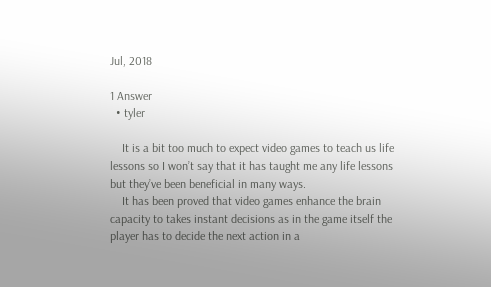Jul, 2018

1 Answer
  • tyler

    It is a bit too much to expect video games to teach us life lessons so I won’t say that it has taught me any life lessons but they’ve been beneficial in many ways.
    It has been proved that video games enhance the brain capacity to takes instant decisions as in the game itself the player has to decide the next action in a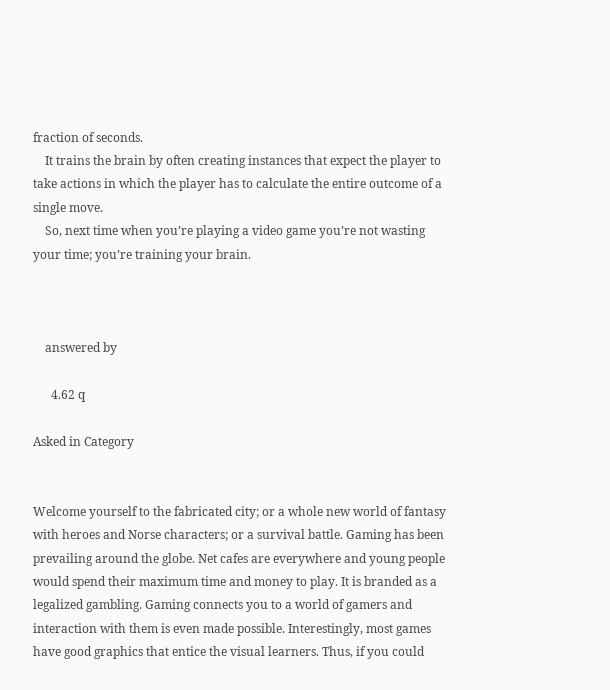fraction of seconds.
    It trains the brain by often creating instances that expect the player to take actions in which the player has to calculate the entire outcome of a single move.
    So, next time when you’re playing a video game you’re not wasting your time; you’re training your brain.



    answered by

      4.62 q

Asked in Category


Welcome yourself to the fabricated city; or a whole new world of fantasy with heroes and Norse characters; or a survival battle. Gaming has been prevailing around the globe. Net cafes are everywhere and young people would spend their maximum time and money to play. It is branded as a legalized gambling. Gaming connects you to a world of gamers and interaction with them is even made possible. Interestingly, most games have good graphics that entice the visual learners. Thus, if you could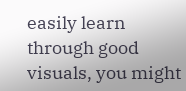easily learn through good visuals, you might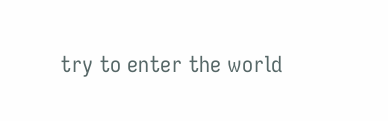try to enter the world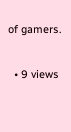of gamers.

  • 9 views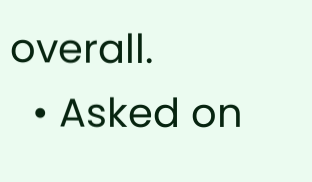overall.
  • Asked on